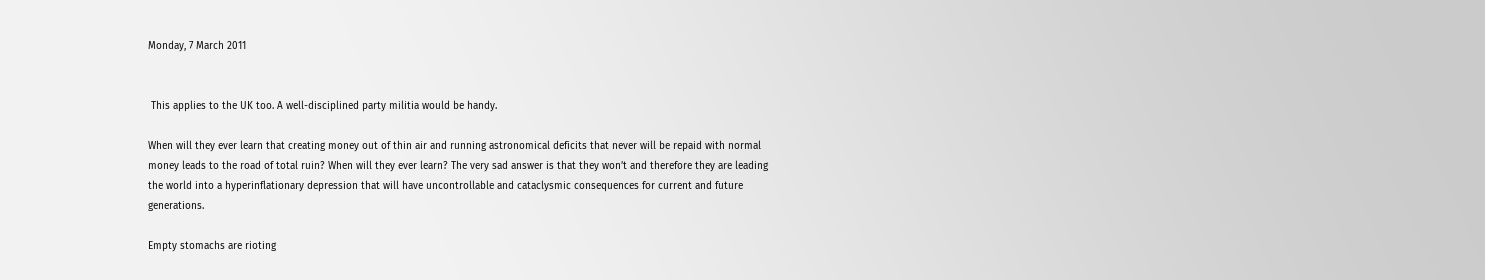Monday, 7 March 2011


 This applies to the UK too. A well-disciplined party militia would be handy.

When will they ever learn that creating money out of thin air and running astronomical deficits that never will be repaid with normal money leads to the road of total ruin? When will they ever learn? The very sad answer is that they won’t and therefore they are leading the world into a hyperinflationary depression that will have uncontrollable and cataclysmic consequences for current and future generations.

Empty stomachs are rioting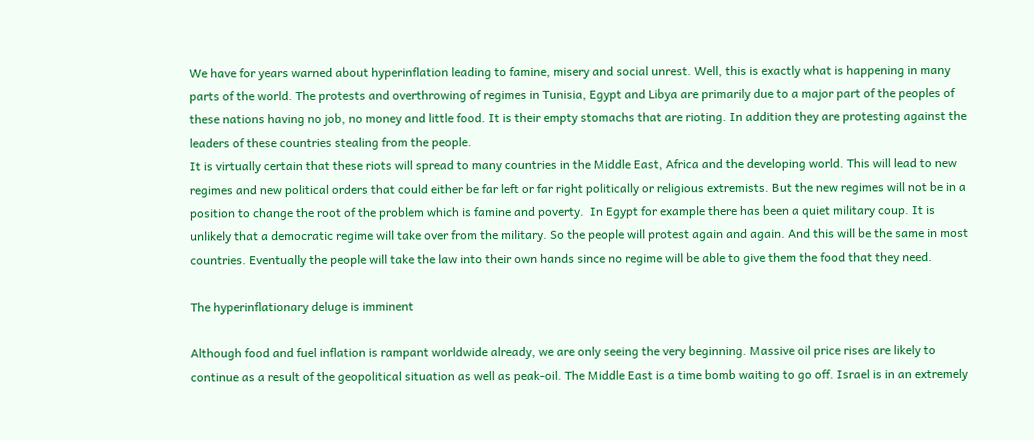We have for years warned about hyperinflation leading to famine, misery and social unrest. Well, this is exactly what is happening in many parts of the world. The protests and overthrowing of regimes in Tunisia, Egypt and Libya are primarily due to a major part of the peoples of these nations having no job, no money and little food. It is their empty stomachs that are rioting. In addition they are protesting against the leaders of these countries stealing from the people.
It is virtually certain that these riots will spread to many countries in the Middle East, Africa and the developing world. This will lead to new regimes and new political orders that could either be far left or far right politically or religious extremists. But the new regimes will not be in a position to change the root of the problem which is famine and poverty.  In Egypt for example there has been a quiet military coup. It is unlikely that a democratic regime will take over from the military. So the people will protest again and again. And this will be the same in most countries. Eventually the people will take the law into their own hands since no regime will be able to give them the food that they need.

The hyperinflationary deluge is imminent

Although food and fuel inflation is rampant worldwide already, we are only seeing the very beginning. Massive oil price rises are likely to continue as a result of the geopolitical situation as well as peak-oil. The Middle East is a time bomb waiting to go off. Israel is in an extremely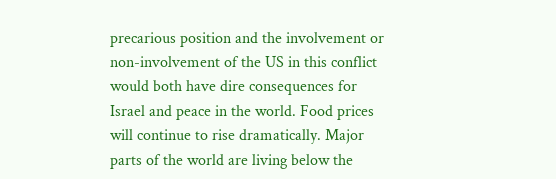precarious position and the involvement or non-involvement of the US in this conflict would both have dire consequences for Israel and peace in the world. Food prices will continue to rise dramatically. Major parts of the world are living below the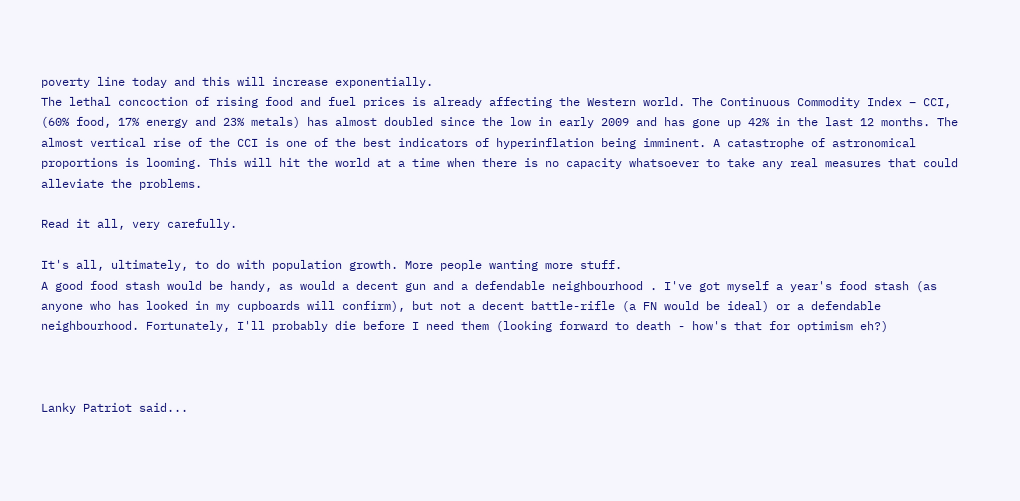poverty line today and this will increase exponentially.
The lethal concoction of rising food and fuel prices is already affecting the Western world. The Continuous Commodity Index – CCI, (60% food, 17% energy and 23% metals) has almost doubled since the low in early 2009 and has gone up 42% in the last 12 months. The almost vertical rise of the CCI is one of the best indicators of hyperinflation being imminent. A catastrophe of astronomical proportions is looming. This will hit the world at a time when there is no capacity whatsoever to take any real measures that could alleviate the problems.

Read it all, very carefully.

It's all, ultimately, to do with population growth. More people wanting more stuff.
A good food stash would be handy, as would a decent gun and a defendable neighbourhood . I've got myself a year's food stash (as anyone who has looked in my cupboards will confirm), but not a decent battle-rifle (a FN would be ideal) or a defendable neighbourhood. Fortunately, I'll probably die before I need them (looking forward to death - how's that for optimism eh?)



Lanky Patriot said...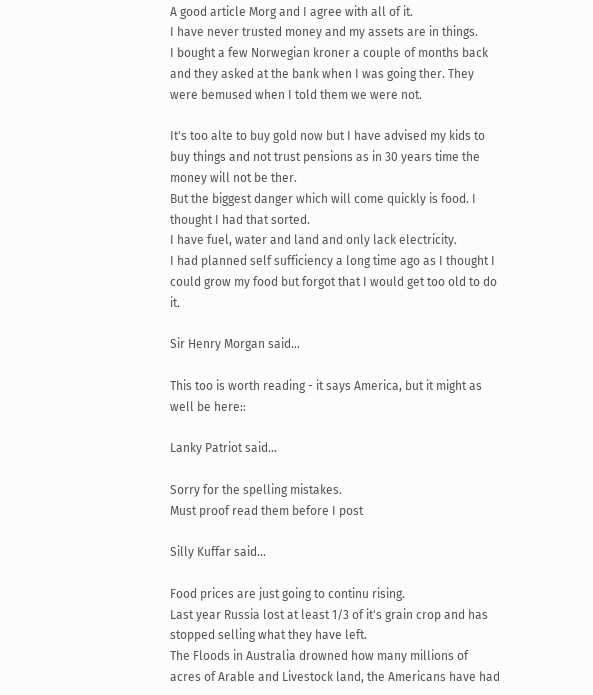A good article Morg and I agree with all of it.
I have never trusted money and my assets are in things.
I bought a few Norwegian kroner a couple of months back and they asked at the bank when I was going ther. They were bemused when I told them we were not.

It's too alte to buy gold now but I have advised my kids to buy things and not trust pensions as in 30 years time the money will not be ther.
But the biggest danger which will come quickly is food. I thought I had that sorted.
I have fuel, water and land and only lack electricity.
I had planned self sufficiency a long time ago as I thought I could grow my food but forgot that I would get too old to do it.

Sir Henry Morgan said...

This too is worth reading - it says America, but it might as well be here::

Lanky Patriot said...

Sorry for the spelling mistakes.
Must proof read them before I post

Silly Kuffar said...

Food prices are just going to continu rising.
Last year Russia lost at least 1/3 of it's grain crop and has stopped selling what they have left.
The Floods in Australia drowned how many millions of acres of Arable and Livestock land, the Americans have had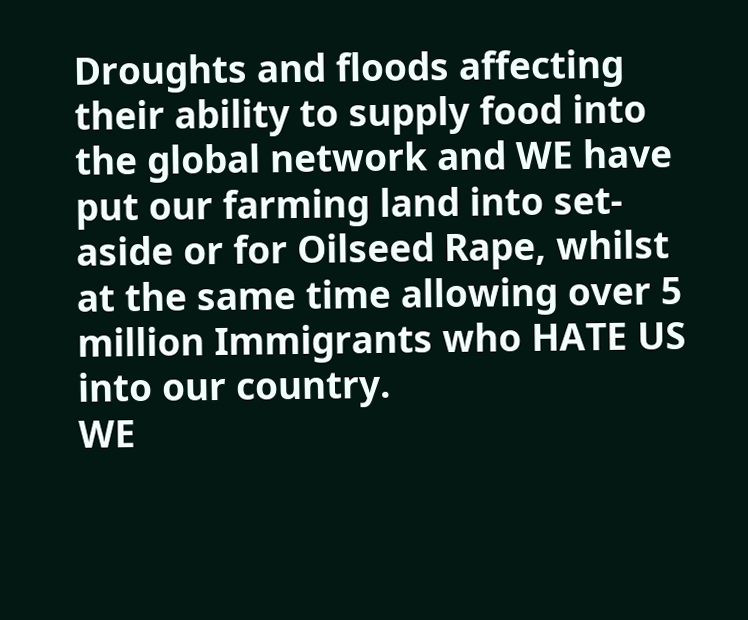Droughts and floods affecting their ability to supply food into the global network and WE have put our farming land into set-aside or for Oilseed Rape, whilst at the same time allowing over 5 million Immigrants who HATE US into our country.
WE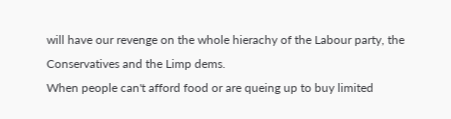will have our revenge on the whole hierachy of the Labour party, the Conservatives and the Limp dems.
When people can't afford food or are queing up to buy limited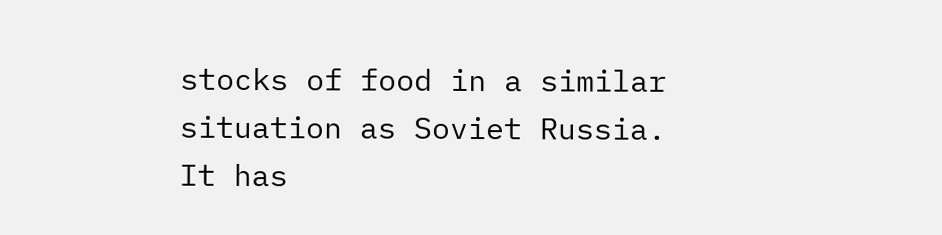stocks of food in a similar situation as Soviet Russia.
It has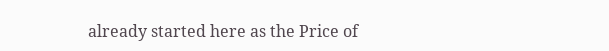already started here as the Price of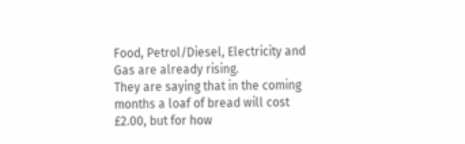Food, Petrol/Diesel, Electricity and Gas are already rising.
They are saying that in the coming months a loaf of bread will cost £2.00, but for how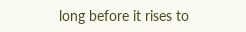long before it rises to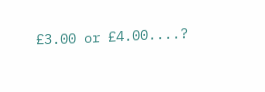£3.00 or £4.00....?